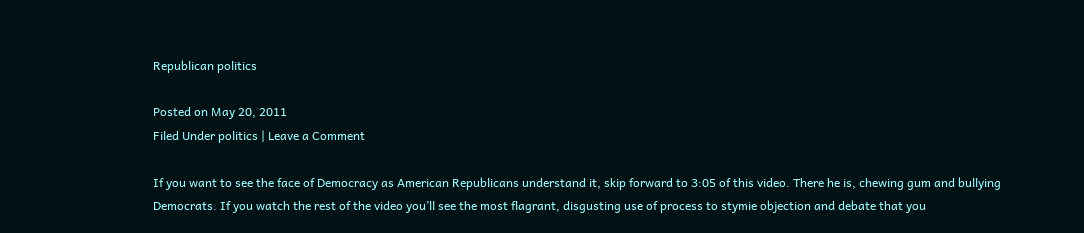Republican politics

Posted on May 20, 2011
Filed Under politics | Leave a Comment

If you want to see the face of Democracy as American Republicans understand it, skip forward to 3:05 of this video. There he is, chewing gum and bullying Democrats. If you watch the rest of the video you’ll see the most flagrant, disgusting use of process to stymie objection and debate that you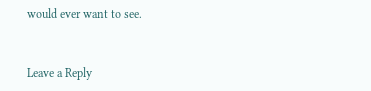would ever want to see.


Leave a Reply